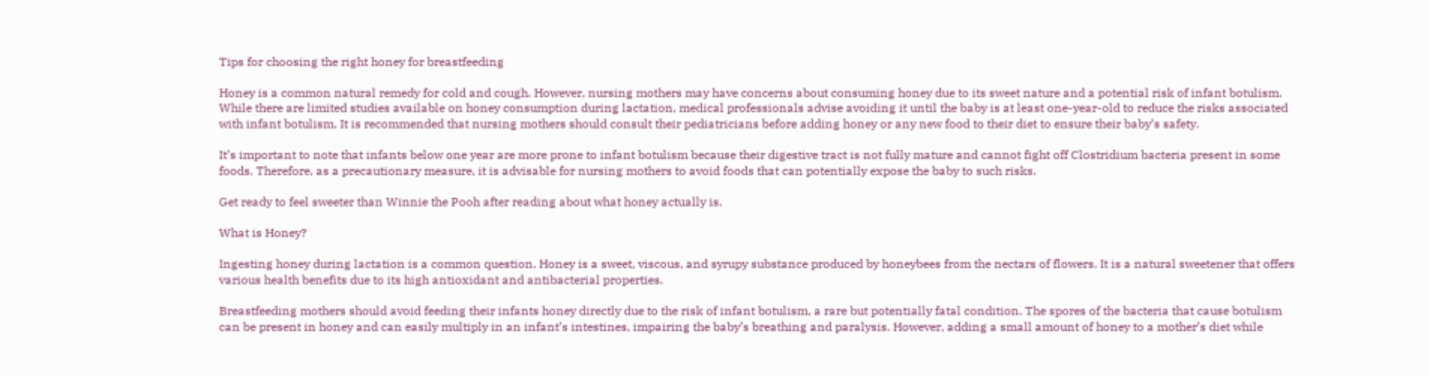Tips for choosing the right honey for breastfeeding

Honey is a common natural remedy for cold and cough. However, nursing mothers may have concerns about consuming honey due to its sweet nature and a potential risk of infant botulism. While there are limited studies available on honey consumption during lactation, medical professionals advise avoiding it until the baby is at least one-year-old to reduce the risks associated with infant botulism. It is recommended that nursing mothers should consult their pediatricians before adding honey or any new food to their diet to ensure their baby’s safety.

It’s important to note that infants below one year are more prone to infant botulism because their digestive tract is not fully mature and cannot fight off Clostridium bacteria present in some foods. Therefore, as a precautionary measure, it is advisable for nursing mothers to avoid foods that can potentially expose the baby to such risks.

Get ready to feel sweeter than Winnie the Pooh after reading about what honey actually is.

What is Honey?

Ingesting honey during lactation is a common question. Honey is a sweet, viscous, and syrupy substance produced by honeybees from the nectars of flowers. It is a natural sweetener that offers various health benefits due to its high antioxidant and antibacterial properties.

Breastfeeding mothers should avoid feeding their infants honey directly due to the risk of infant botulism, a rare but potentially fatal condition. The spores of the bacteria that cause botulism can be present in honey and can easily multiply in an infant’s intestines, impairing the baby’s breathing and paralysis. However, adding a small amount of honey to a mother’s diet while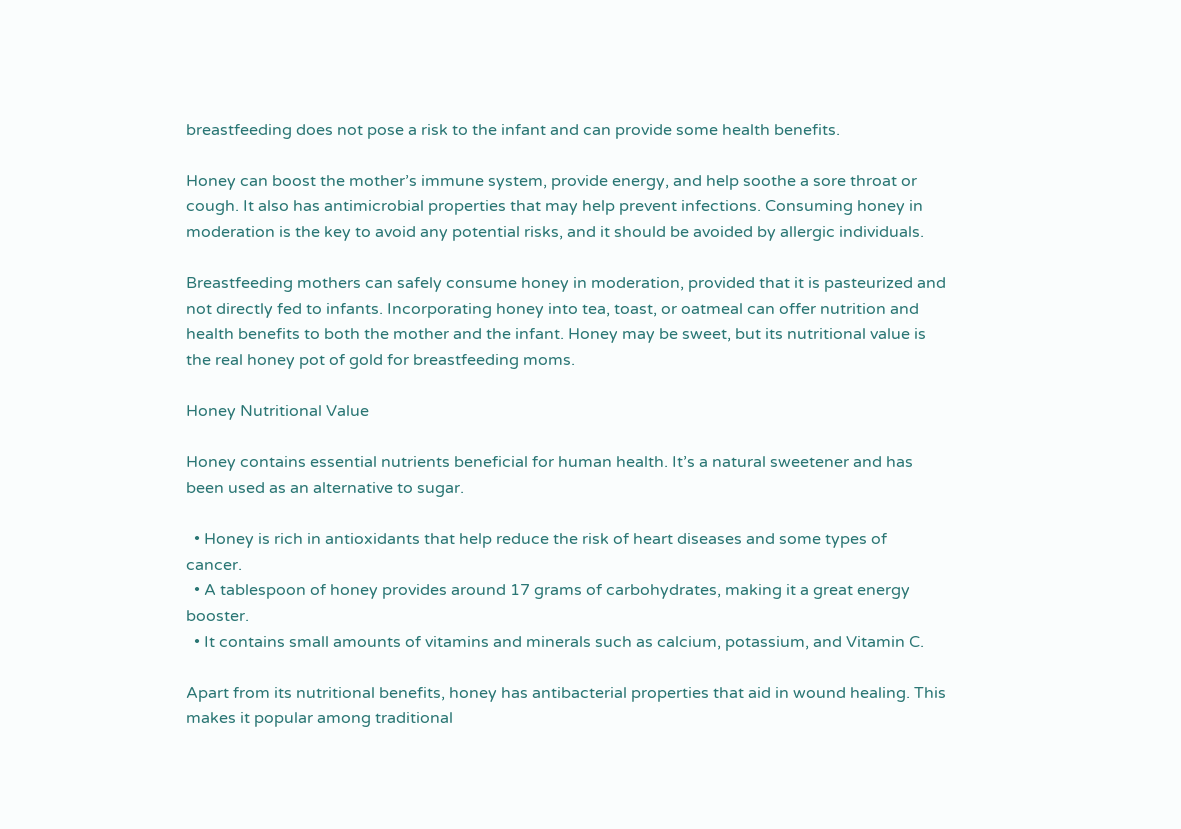breastfeeding does not pose a risk to the infant and can provide some health benefits.

Honey can boost the mother’s immune system, provide energy, and help soothe a sore throat or cough. It also has antimicrobial properties that may help prevent infections. Consuming honey in moderation is the key to avoid any potential risks, and it should be avoided by allergic individuals.

Breastfeeding mothers can safely consume honey in moderation, provided that it is pasteurized and not directly fed to infants. Incorporating honey into tea, toast, or oatmeal can offer nutrition and health benefits to both the mother and the infant. Honey may be sweet, but its nutritional value is the real honey pot of gold for breastfeeding moms.

Honey Nutritional Value

Honey contains essential nutrients beneficial for human health. It’s a natural sweetener and has been used as an alternative to sugar.

  • Honey is rich in antioxidants that help reduce the risk of heart diseases and some types of cancer.
  • A tablespoon of honey provides around 17 grams of carbohydrates, making it a great energy booster.
  • It contains small amounts of vitamins and minerals such as calcium, potassium, and Vitamin C.

Apart from its nutritional benefits, honey has antibacterial properties that aid in wound healing. This makes it popular among traditional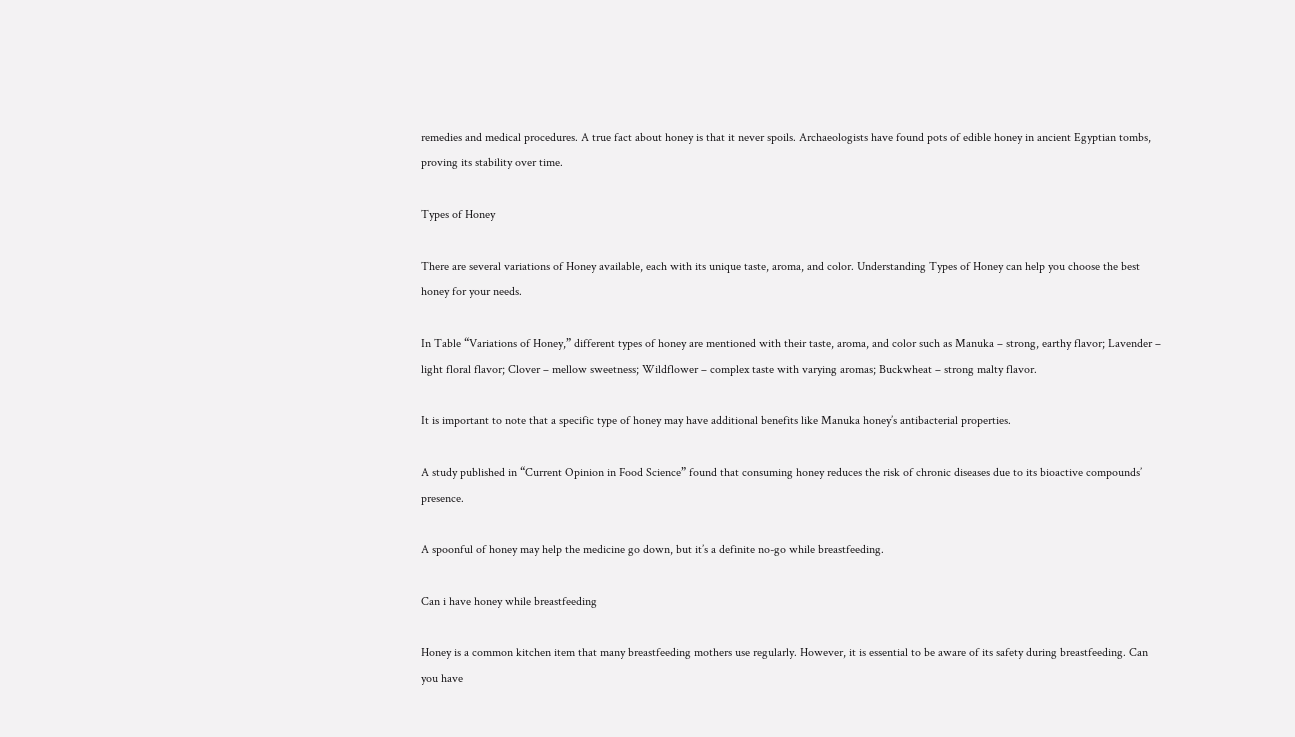remedies and medical procedures. A true fact about honey is that it never spoils. Archaeologists have found pots of edible honey in ancient Egyptian tombs, proving its stability over time.

Types of Honey

There are several variations of Honey available, each with its unique taste, aroma, and color. Understanding Types of Honey can help you choose the best honey for your needs.

In Table “Variations of Honey,” different types of honey are mentioned with their taste, aroma, and color such as Manuka – strong, earthy flavor; Lavender – light floral flavor; Clover – mellow sweetness; Wildflower – complex taste with varying aromas; Buckwheat – strong malty flavor.

It is important to note that a specific type of honey may have additional benefits like Manuka honey’s antibacterial properties.

A study published in “Current Opinion in Food Science” found that consuming honey reduces the risk of chronic diseases due to its bioactive compounds’ presence.

A spoonful of honey may help the medicine go down, but it’s a definite no-go while breastfeeding.

Can i have honey while breastfeeding

Honey is a common kitchen item that many breastfeeding mothers use regularly. However, it is essential to be aware of its safety during breastfeeding. Can you have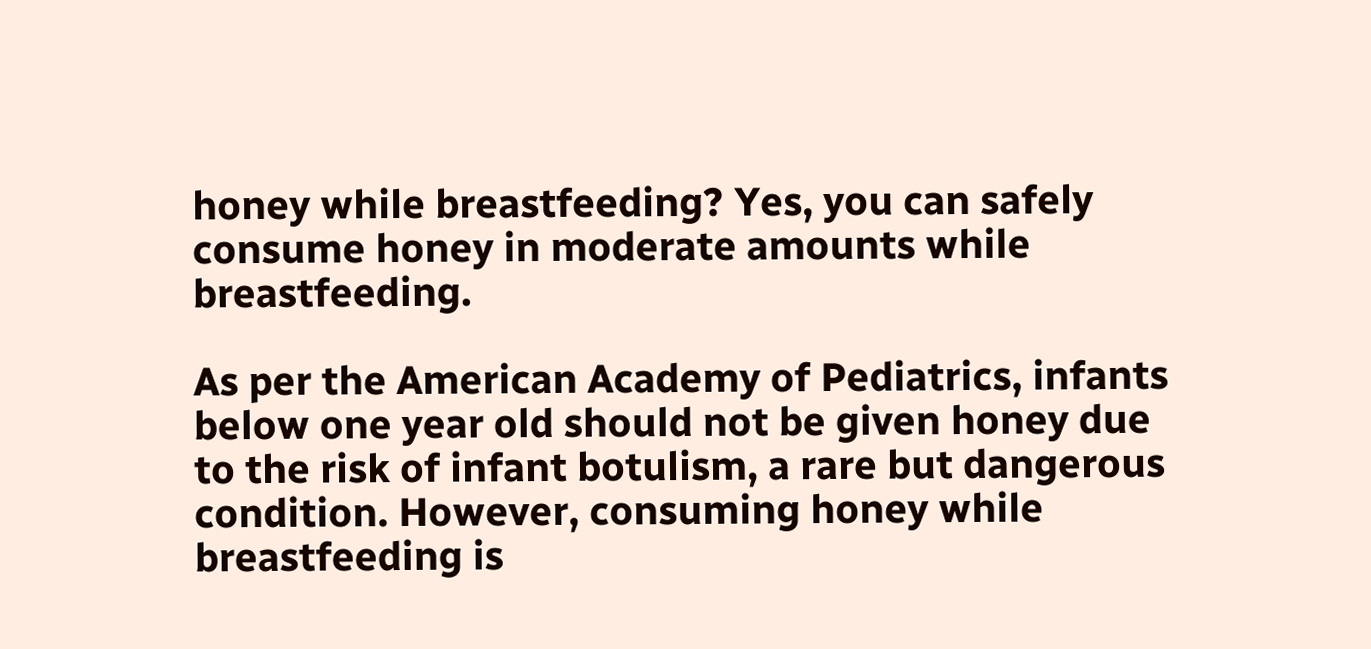honey while breastfeeding? Yes, you can safely consume honey in moderate amounts while breastfeeding.

As per the American Academy of Pediatrics, infants below one year old should not be given honey due to the risk of infant botulism, a rare but dangerous condition. However, consuming honey while breastfeeding is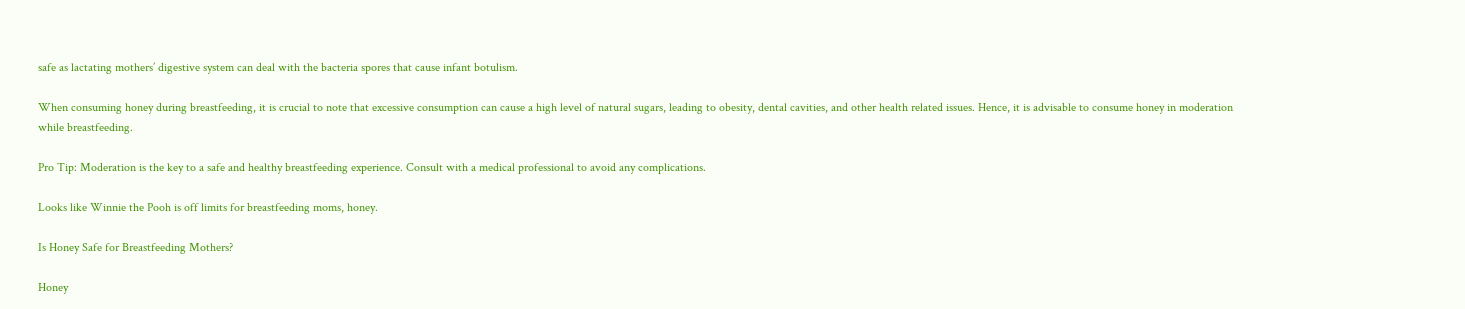safe as lactating mothers’ digestive system can deal with the bacteria spores that cause infant botulism.

When consuming honey during breastfeeding, it is crucial to note that excessive consumption can cause a high level of natural sugars, leading to obesity, dental cavities, and other health related issues. Hence, it is advisable to consume honey in moderation while breastfeeding.

Pro Tip: Moderation is the key to a safe and healthy breastfeeding experience. Consult with a medical professional to avoid any complications.

Looks like Winnie the Pooh is off limits for breastfeeding moms, honey.

Is Honey Safe for Breastfeeding Mothers?

Honey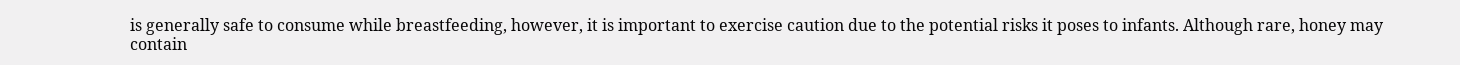is generally safe to consume while breastfeeding, however, it is important to exercise caution due to the potential risks it poses to infants. Although rare, honey may contain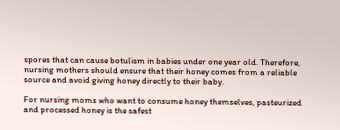spores that can cause botulism in babies under one year old. Therefore, nursing mothers should ensure that their honey comes from a reliable source and avoid giving honey directly to their baby.

For nursing moms who want to consume honey themselves, pasteurized and processed honey is the safest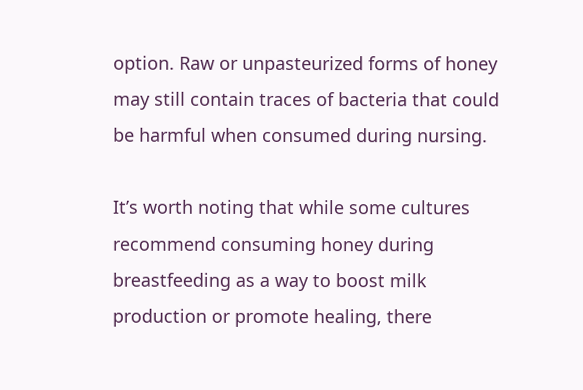option. Raw or unpasteurized forms of honey may still contain traces of bacteria that could be harmful when consumed during nursing.

It’s worth noting that while some cultures recommend consuming honey during breastfeeding as a way to boost milk production or promote healing, there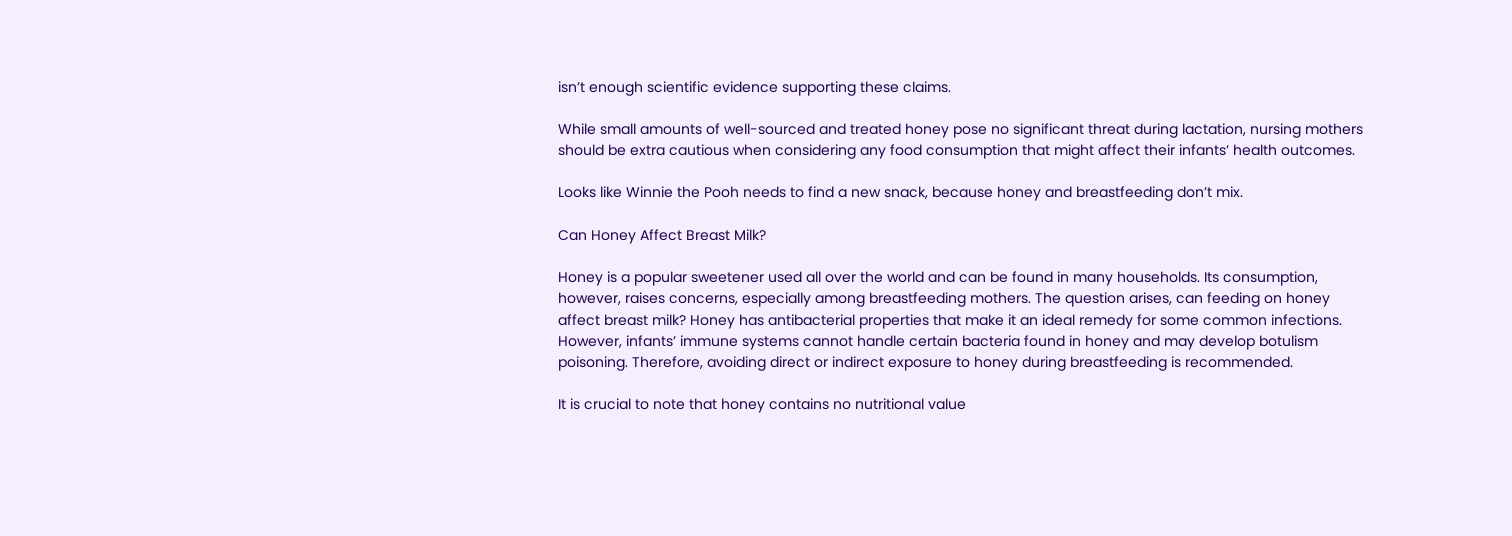isn’t enough scientific evidence supporting these claims.

While small amounts of well-sourced and treated honey pose no significant threat during lactation, nursing mothers should be extra cautious when considering any food consumption that might affect their infants’ health outcomes.

Looks like Winnie the Pooh needs to find a new snack, because honey and breastfeeding don’t mix.

Can Honey Affect Breast Milk?

Honey is a popular sweetener used all over the world and can be found in many households. Its consumption, however, raises concerns, especially among breastfeeding mothers. The question arises, can feeding on honey affect breast milk? Honey has antibacterial properties that make it an ideal remedy for some common infections. However, infants’ immune systems cannot handle certain bacteria found in honey and may develop botulism poisoning. Therefore, avoiding direct or indirect exposure to honey during breastfeeding is recommended.

It is crucial to note that honey contains no nutritional value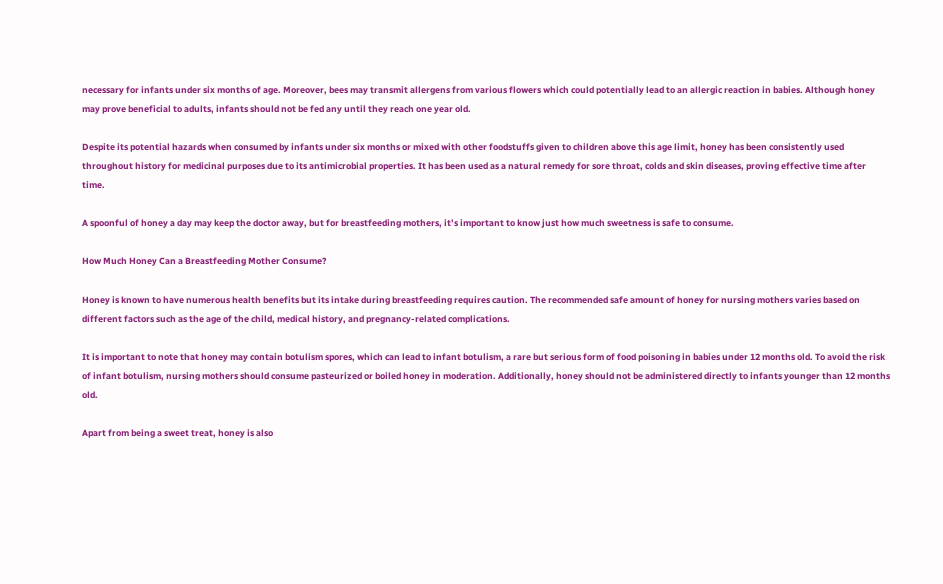necessary for infants under six months of age. Moreover, bees may transmit allergens from various flowers which could potentially lead to an allergic reaction in babies. Although honey may prove beneficial to adults, infants should not be fed any until they reach one year old.

Despite its potential hazards when consumed by infants under six months or mixed with other foodstuffs given to children above this age limit, honey has been consistently used throughout history for medicinal purposes due to its antimicrobial properties. It has been used as a natural remedy for sore throat, colds and skin diseases, proving effective time after time.

A spoonful of honey a day may keep the doctor away, but for breastfeeding mothers, it’s important to know just how much sweetness is safe to consume.

How Much Honey Can a Breastfeeding Mother Consume?

Honey is known to have numerous health benefits but its intake during breastfeeding requires caution. The recommended safe amount of honey for nursing mothers varies based on different factors such as the age of the child, medical history, and pregnancy-related complications.

It is important to note that honey may contain botulism spores, which can lead to infant botulism, a rare but serious form of food poisoning in babies under 12 months old. To avoid the risk of infant botulism, nursing mothers should consume pasteurized or boiled honey in moderation. Additionally, honey should not be administered directly to infants younger than 12 months old.

Apart from being a sweet treat, honey is also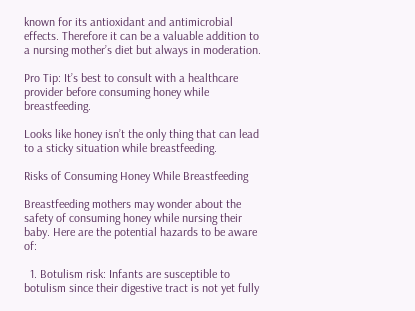known for its antioxidant and antimicrobial effects. Therefore it can be a valuable addition to a nursing mother’s diet but always in moderation.

Pro Tip: It’s best to consult with a healthcare provider before consuming honey while breastfeeding.

Looks like honey isn’t the only thing that can lead to a sticky situation while breastfeeding.

Risks of Consuming Honey While Breastfeeding

Breastfeeding mothers may wonder about the safety of consuming honey while nursing their baby. Here are the potential hazards to be aware of:

  1. Botulism risk: Infants are susceptible to botulism since their digestive tract is not yet fully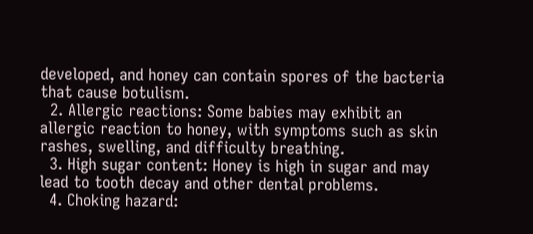developed, and honey can contain spores of the bacteria that cause botulism.
  2. Allergic reactions: Some babies may exhibit an allergic reaction to honey, with symptoms such as skin rashes, swelling, and difficulty breathing.
  3. High sugar content: Honey is high in sugar and may lead to tooth decay and other dental problems.
  4. Choking hazard: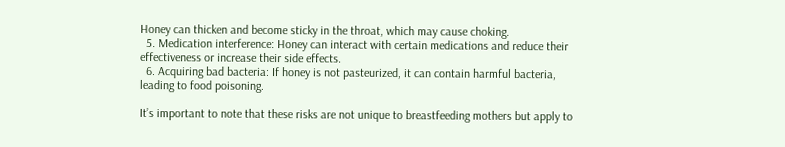Honey can thicken and become sticky in the throat, which may cause choking.
  5. Medication interference: Honey can interact with certain medications and reduce their effectiveness or increase their side effects.
  6. Acquiring bad bacteria: If honey is not pasteurized, it can contain harmful bacteria, leading to food poisoning.

It’s important to note that these risks are not unique to breastfeeding mothers but apply to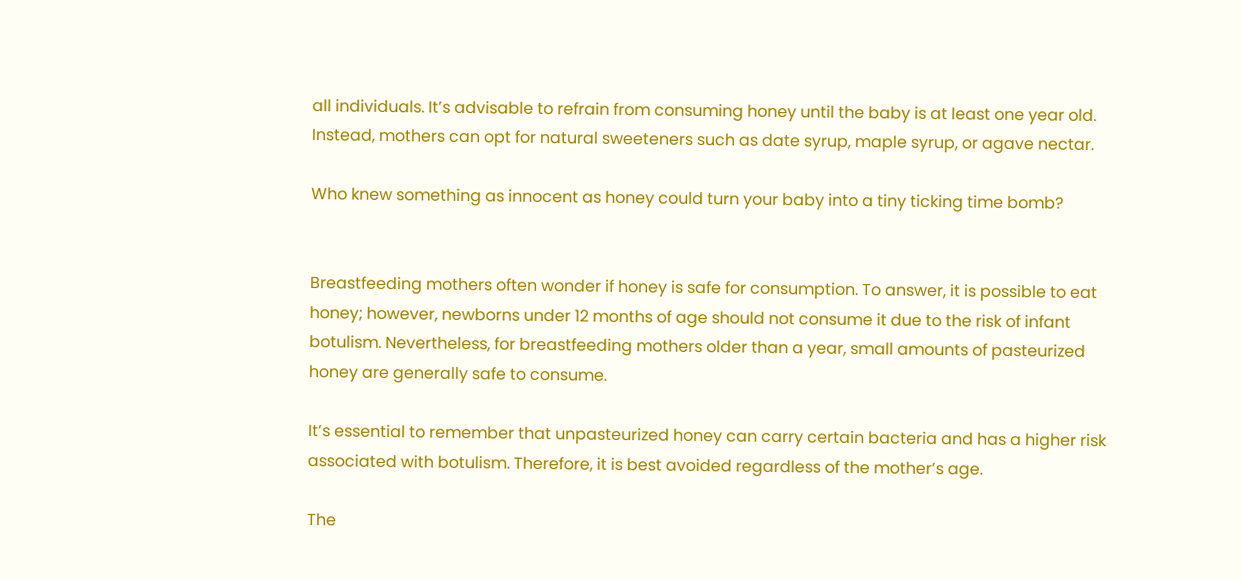all individuals. It’s advisable to refrain from consuming honey until the baby is at least one year old. Instead, mothers can opt for natural sweeteners such as date syrup, maple syrup, or agave nectar.

Who knew something as innocent as honey could turn your baby into a tiny ticking time bomb?


Breastfeeding mothers often wonder if honey is safe for consumption. To answer, it is possible to eat honey; however, newborns under 12 months of age should not consume it due to the risk of infant botulism. Nevertheless, for breastfeeding mothers older than a year, small amounts of pasteurized honey are generally safe to consume.

It’s essential to remember that unpasteurized honey can carry certain bacteria and has a higher risk associated with botulism. Therefore, it is best avoided regardless of the mother’s age.

The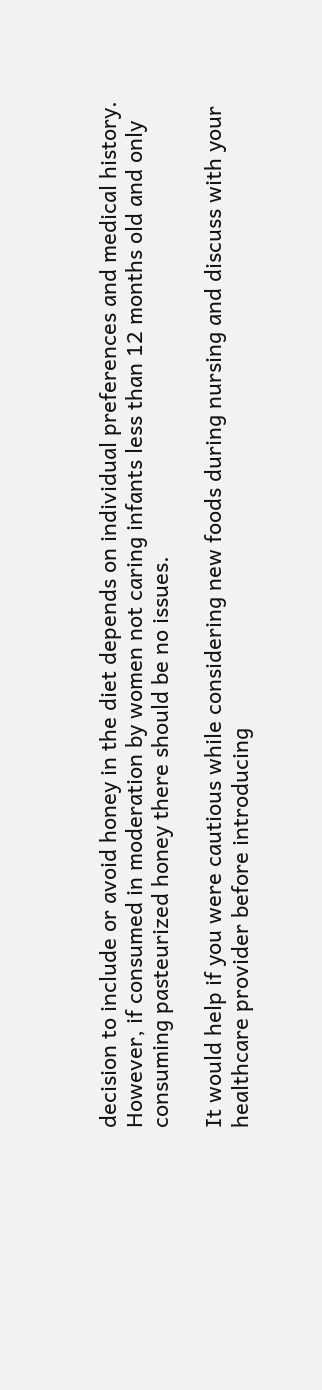decision to include or avoid honey in the diet depends on individual preferences and medical history. However, if consumed in moderation by women not caring infants less than 12 months old and only consuming pasteurized honey there should be no issues.

It would help if you were cautious while considering new foods during nursing and discuss with your healthcare provider before introducing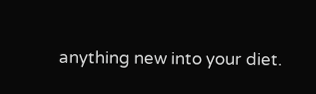anything new into your diet.